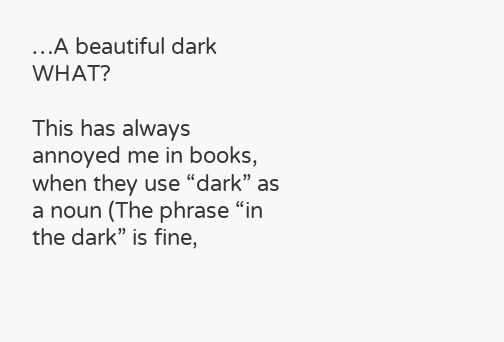…A beautiful dark WHAT?

This has always annoyed me in books, when they use “dark” as a noun (The phrase “in the dark” is fine,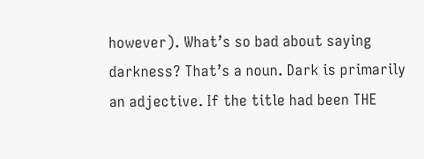however). What’s so bad about saying darkness? That’s a noun. Dark is primarily an adjective. If the title had been THE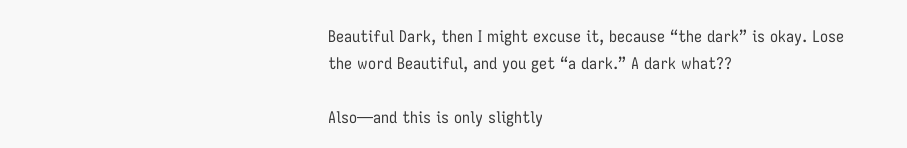Beautiful Dark, then I might excuse it, because “the dark” is okay. Lose the word Beautiful, and you get “a dark.” A dark what??

Also—and this is only slightly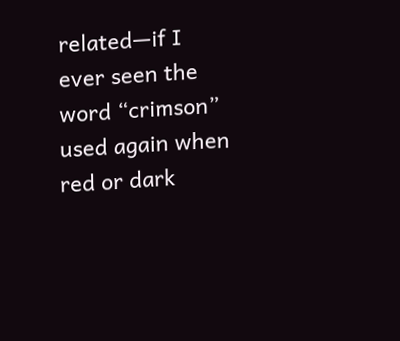related—if I ever seen the word “crimson” used again when red or dark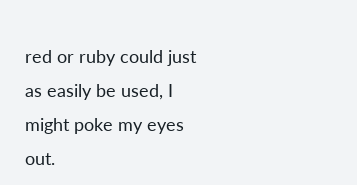red or ruby could just as easily be used, I might poke my eyes out.